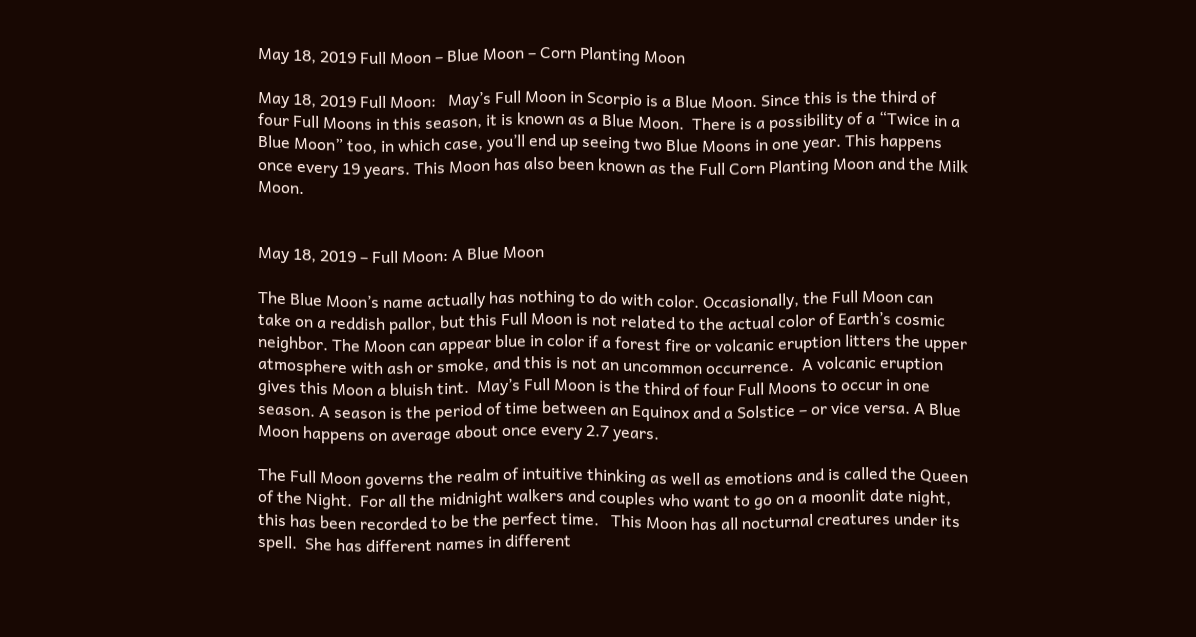May 18, 2019 Full Moon – Blue Moon – Corn Planting Moon

May 18, 2019 Full Moon:   May’s Full Moon in Scorpio is a Blue Moon. Since this is the third of four Full Moons in this season, it is known as a Blue Moon.  There is a possibility of a “Twice in a Blue Moon” too, in which case, you’ll end up seeing two Blue Moons in one year. This happens once every 19 years. This Moon has also been known as the Full Corn Planting Moon and the Milk Moon.


May 18, 2019 – Full Moon: A Blue Moon

The Blue Moon’s name actually has nothing to do with color. Occasionally, the Full Moon can take on a reddish pallor, but this Full Moon is not related to the actual color of Earth’s cosmic neighbor. The Moon can appear blue in color if a forest fire or volcanic eruption litters the upper atmosphere with ash or smoke, and this is not an uncommon occurrence.  A volcanic eruption gives this Moon a bluish tint.  May’s Full Moon is the third of four Full Moons to occur in one season. A season is the period of time between an Equinox and a Solstice – or vice versa. A Blue Moon happens on average about once every 2.7 years.

The Full Moon governs the realm of intuitive thinking as well as emotions and is called the Queen of the Night.  For all the midnight walkers and couples who want to go on a moonlit date night, this has been recorded to be the perfect time.   This Moon has all nocturnal creatures under its spell.  She has different names in different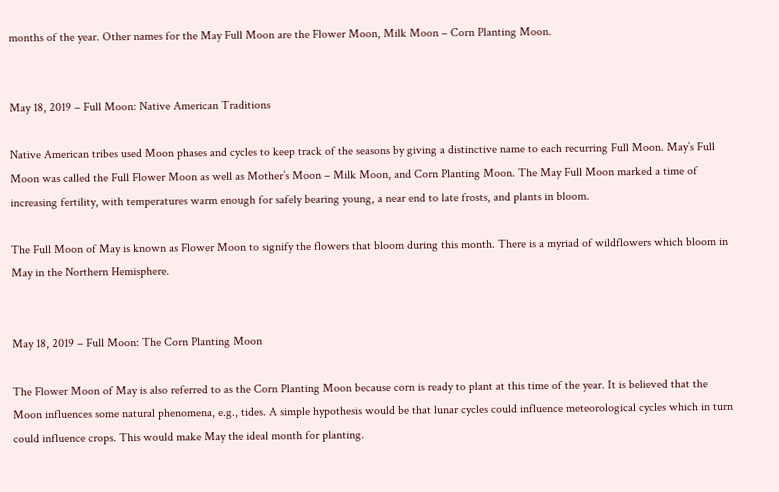months of the year. Other names for the May Full Moon are the Flower Moon, Milk Moon – Corn Planting Moon.


May 18, 2019 – Full Moon: Native American Traditions

Native American tribes used Moon phases and cycles to keep track of the seasons by giving a distinctive name to each recurring Full Moon. May’s Full Moon was called the Full Flower Moon as well as Mother’s Moon – Milk Moon, and Corn Planting Moon. The May Full Moon marked a time of increasing fertility, with temperatures warm enough for safely bearing young, a near end to late frosts, and plants in bloom.

The Full Moon of May is known as Flower Moon to signify the flowers that bloom during this month. There is a myriad of wildflowers which bloom in May in the Northern Hemisphere.


May 18, 2019 – Full Moon: The Corn Planting Moon

The Flower Moon of May is also referred to as the Corn Planting Moon because corn is ready to plant at this time of the year. It is believed that the Moon influences some natural phenomena, e.g., tides. A simple hypothesis would be that lunar cycles could influence meteorological cycles which in turn could influence crops. This would make May the ideal month for planting.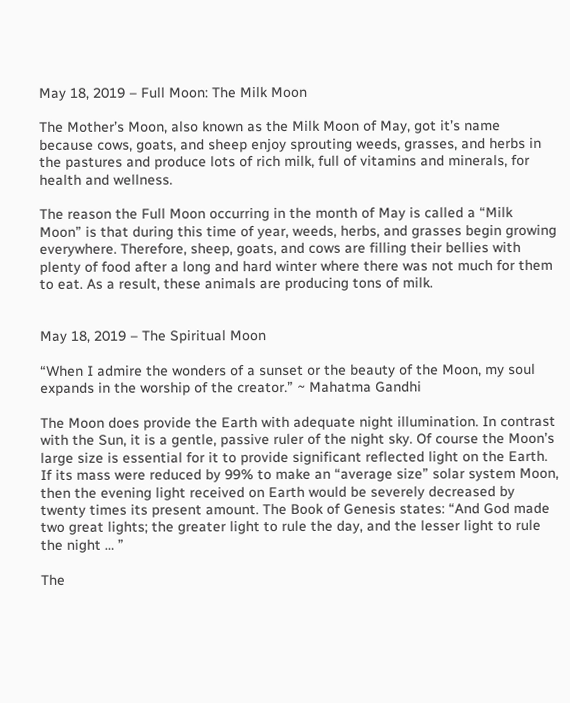May 18, 2019 – Full Moon: The Milk Moon

The Mother’s Moon, also known as the Milk Moon of May, got it’s name because cows, goats, and sheep enjoy sprouting weeds, grasses, and herbs in the pastures and produce lots of rich milk, full of vitamins and minerals, for health and wellness.

The reason the Full Moon occurring in the month of May is called a “Milk Moon” is that during this time of year, weeds, herbs, and grasses begin growing everywhere. Therefore, sheep, goats, and cows are filling their bellies with plenty of food after a long and hard winter where there was not much for them to eat. As a result, these animals are producing tons of milk.


May 18, 2019 – The Spiritual Moon

“When I admire the wonders of a sunset or the beauty of the Moon, my soul expands in the worship of the creator.” ~ Mahatma Gandhi

The Moon does provide the Earth with adequate night illumination. In contrast with the Sun, it is a gentle, passive ruler of the night sky. Of course the Moon’s large size is essential for it to provide significant reflected light on the Earth. If its mass were reduced by 99% to make an “average size” solar system Moon, then the evening light received on Earth would be severely decreased by twenty times its present amount. The Book of Genesis states: “And God made two great lights; the greater light to rule the day, and the lesser light to rule the night … ”

The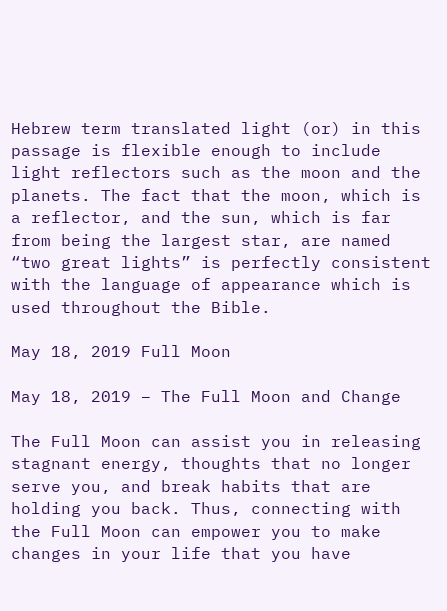Hebrew term translated light (or) in this passage is flexible enough to include light reflectors such as the moon and the planets. The fact that the moon, which is a reflector, and the sun, which is far from being the largest star, are named “two great lights” is perfectly consistent with the language of appearance which is used throughout the Bible.

May 18, 2019 Full Moon

May 18, 2019 – The Full Moon and Change

The Full Moon can assist you in releasing stagnant energy, thoughts that no longer serve you, and break habits that are holding you back. Thus, connecting with the Full Moon can empower you to make changes in your life that you have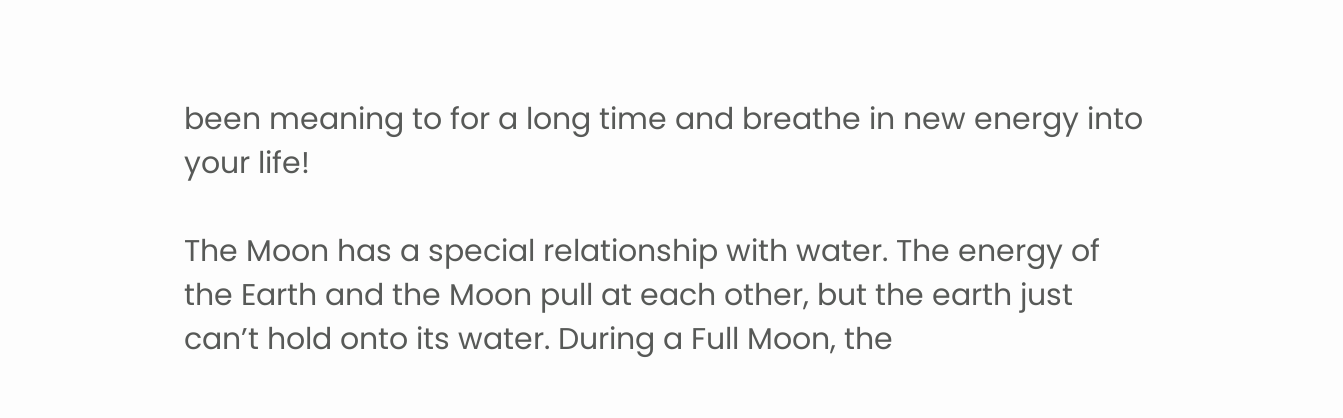been meaning to for a long time and breathe in new energy into your life!

The Moon has a special relationship with water. The energy of the Earth and the Moon pull at each other, but the earth just can’t hold onto its water. During a Full Moon, the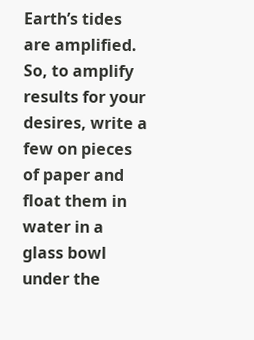Earth’s tides are amplified. So, to amplify results for your desires, write a few on pieces of paper and float them in water in a glass bowl under the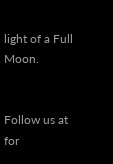light of a Full Moon.


Follow us at for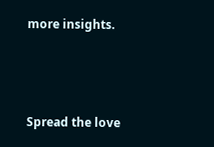more insights.



Spread the love